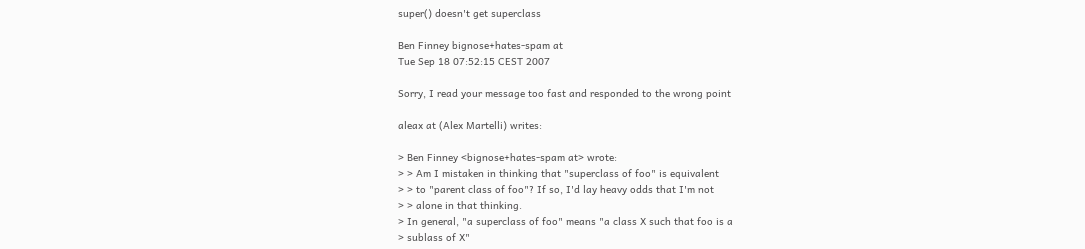super() doesn't get superclass

Ben Finney bignose+hates-spam at
Tue Sep 18 07:52:15 CEST 2007

Sorry, I read your message too fast and responded to the wrong point

aleax at (Alex Martelli) writes:

> Ben Finney <bignose+hates-spam at> wrote:
> > Am I mistaken in thinking that "superclass of foo" is equivalent
> > to "parent class of foo"? If so, I'd lay heavy odds that I'm not
> > alone in that thinking.
> In general, "a superclass of foo" means "a class X such that foo is a
> sublass of X"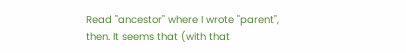Read "ancestor" where I wrote "parent", then. It seems that (with that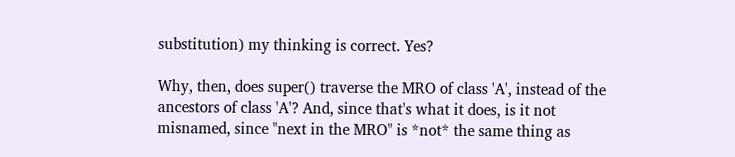substitution) my thinking is correct. Yes?

Why, then, does super() traverse the MRO of class 'A', instead of the
ancestors of class 'A'? And, since that's what it does, is it not
misnamed, since "next in the MRO" is *not* the same thing as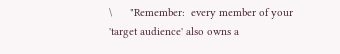\      "Remember:  every member of your 'target audience' also owns a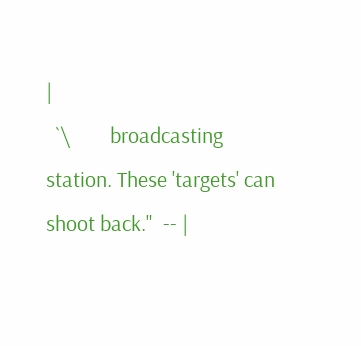|
  `\        broadcasting station. These 'targets' can shoot back."  -- |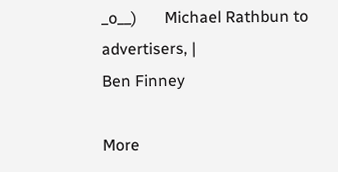_o__)       Michael Rathbun to advertisers, |
Ben Finney

More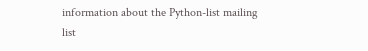information about the Python-list mailing list